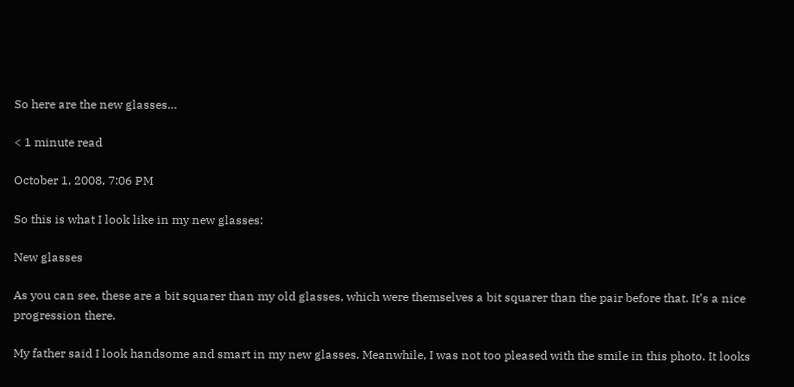So here are the new glasses…

< 1 minute read

October 1, 2008, 7:06 PM

So this is what I look like in my new glasses:

New glasses

As you can see, these are a bit squarer than my old glasses, which were themselves a bit squarer than the pair before that. It’s a nice progression there.

My father said I look handsome and smart in my new glasses. Meanwhile, I was not too pleased with the smile in this photo. It looks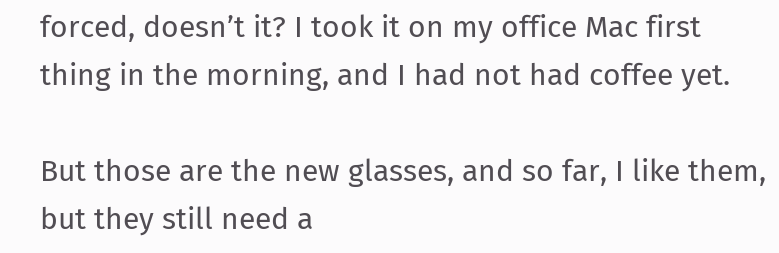forced, doesn’t it? I took it on my office Mac first thing in the morning, and I had not had coffee yet.

But those are the new glasses, and so far, I like them, but they still need a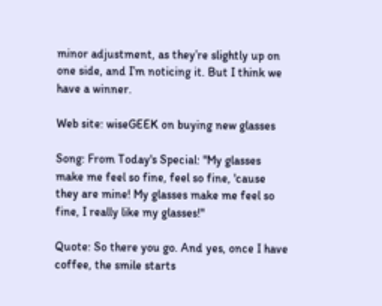minor adjustment, as they’re slightly up on one side, and I’m noticing it. But I think we have a winner.

Web site: wiseGEEK on buying new glasses

Song: From Today's Special: "My glasses make me feel so fine, feel so fine, 'cause they are mine! My glasses make me feel so fine, I really like my glasses!"

Quote: So there you go. And yes, once I have coffee, the smile starts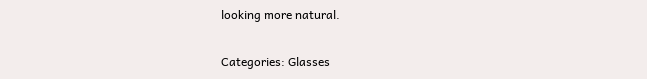looking more natural.

Categories: Glasses